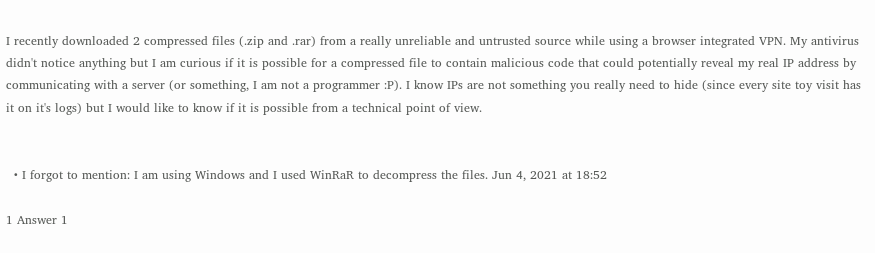I recently downloaded 2 compressed files (.zip and .rar) from a really unreliable and untrusted source while using a browser integrated VPN. My antivirus didn't notice anything but I am curious if it is possible for a compressed file to contain malicious code that could potentially reveal my real IP address by communicating with a server (or something, I am not a programmer :P). I know IPs are not something you really need to hide (since every site toy visit has it on it's logs) but I would like to know if it is possible from a technical point of view.


  • I forgot to mention: I am using Windows and I used WinRaR to decompress the files. Jun 4, 2021 at 18:52

1 Answer 1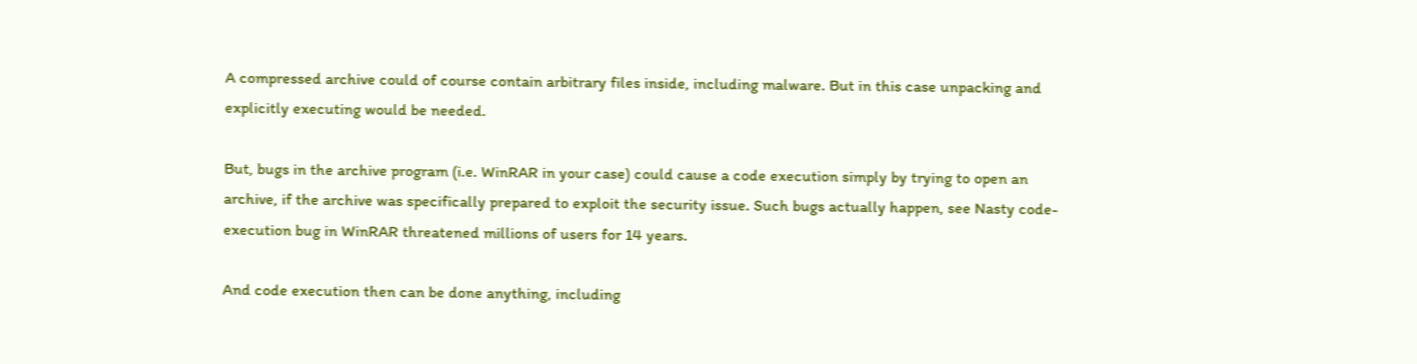A compressed archive could of course contain arbitrary files inside, including malware. But in this case unpacking and explicitly executing would be needed.

But, bugs in the archive program (i.e. WinRAR in your case) could cause a code execution simply by trying to open an archive, if the archive was specifically prepared to exploit the security issue. Such bugs actually happen, see Nasty code-execution bug in WinRAR threatened millions of users for 14 years.

And code execution then can be done anything, including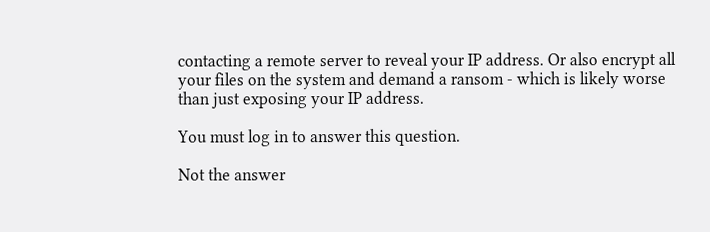contacting a remote server to reveal your IP address. Or also encrypt all your files on the system and demand a ransom - which is likely worse than just exposing your IP address.

You must log in to answer this question.

Not the answer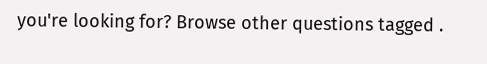you're looking for? Browse other questions tagged .